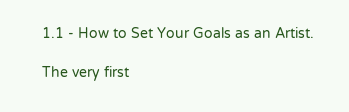1.1 - How to Set Your Goals as an Artist.

The very first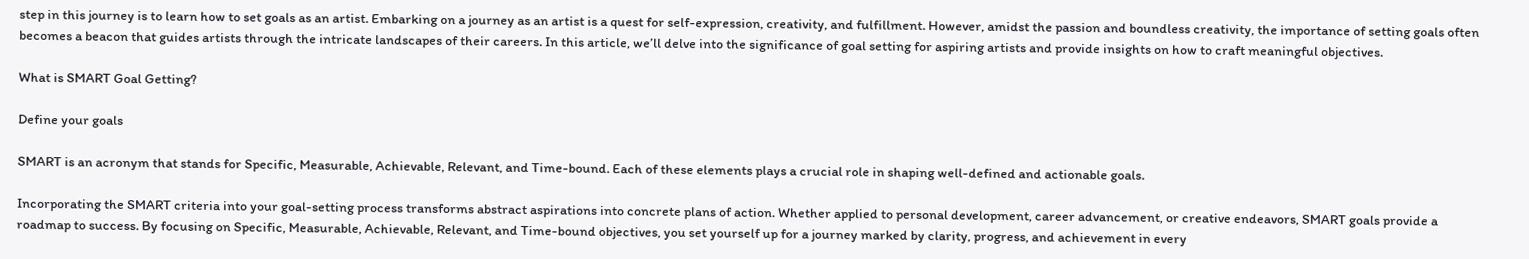step in this journey is to learn how to set goals as an artist. Embarking on a journey as an artist is a quest for self-expression, creativity, and fulfillment. However, amidst the passion and boundless creativity, the importance of setting goals often becomes a beacon that guides artists through the intricate landscapes of their careers. In this article, we’ll delve into the significance of goal setting for aspiring artists and provide insights on how to craft meaningful objectives.

What is SMART Goal Getting?

Define your goals

SMART is an acronym that stands for Specific, Measurable, Achievable, Relevant, and Time-bound. Each of these elements plays a crucial role in shaping well-defined and actionable goals.

Incorporating the SMART criteria into your goal-setting process transforms abstract aspirations into concrete plans of action. Whether applied to personal development, career advancement, or creative endeavors, SMART goals provide a roadmap to success. By focusing on Specific, Measurable, Achievable, Relevant, and Time-bound objectives, you set yourself up for a journey marked by clarity, progress, and achievement in every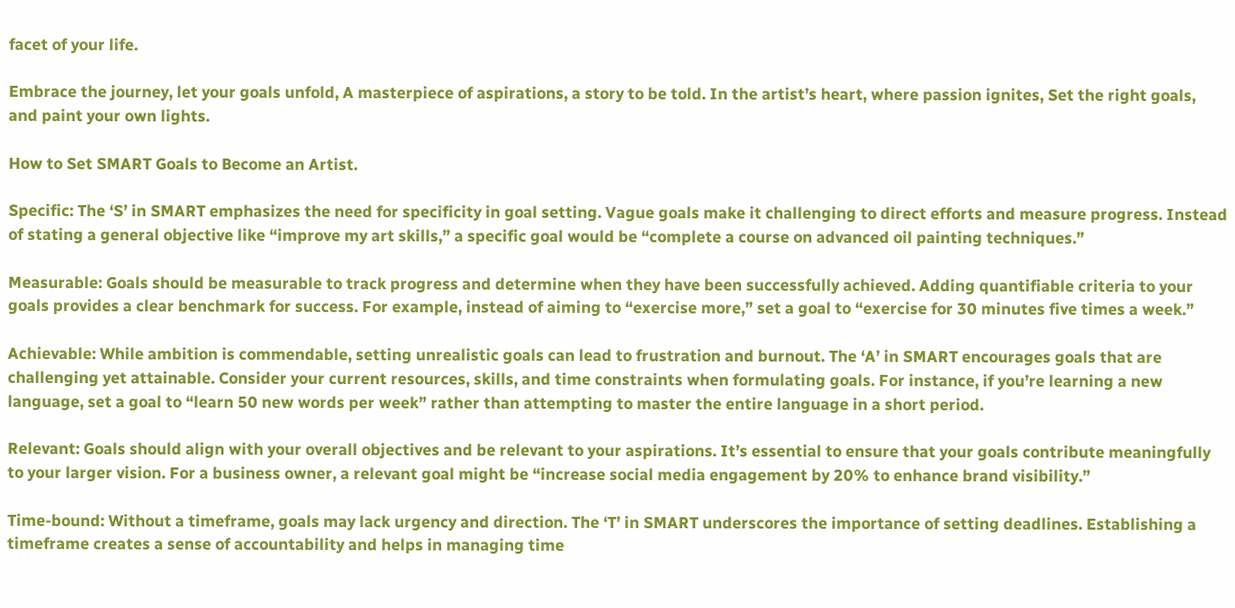facet of your life.

Embrace the journey, let your goals unfold, A masterpiece of aspirations, a story to be told. In the artist’s heart, where passion ignites, Set the right goals, and paint your own lights.

How to Set SMART Goals to Become an Artist.

Specific: The ‘S’ in SMART emphasizes the need for specificity in goal setting. Vague goals make it challenging to direct efforts and measure progress. Instead of stating a general objective like “improve my art skills,” a specific goal would be “complete a course on advanced oil painting techniques.”

Measurable: Goals should be measurable to track progress and determine when they have been successfully achieved. Adding quantifiable criteria to your goals provides a clear benchmark for success. For example, instead of aiming to “exercise more,” set a goal to “exercise for 30 minutes five times a week.”

Achievable: While ambition is commendable, setting unrealistic goals can lead to frustration and burnout. The ‘A’ in SMART encourages goals that are challenging yet attainable. Consider your current resources, skills, and time constraints when formulating goals. For instance, if you’re learning a new language, set a goal to “learn 50 new words per week” rather than attempting to master the entire language in a short period.

Relevant: Goals should align with your overall objectives and be relevant to your aspirations. It’s essential to ensure that your goals contribute meaningfully to your larger vision. For a business owner, a relevant goal might be “increase social media engagement by 20% to enhance brand visibility.”

Time-bound: Without a timeframe, goals may lack urgency and direction. The ‘T’ in SMART underscores the importance of setting deadlines. Establishing a timeframe creates a sense of accountability and helps in managing time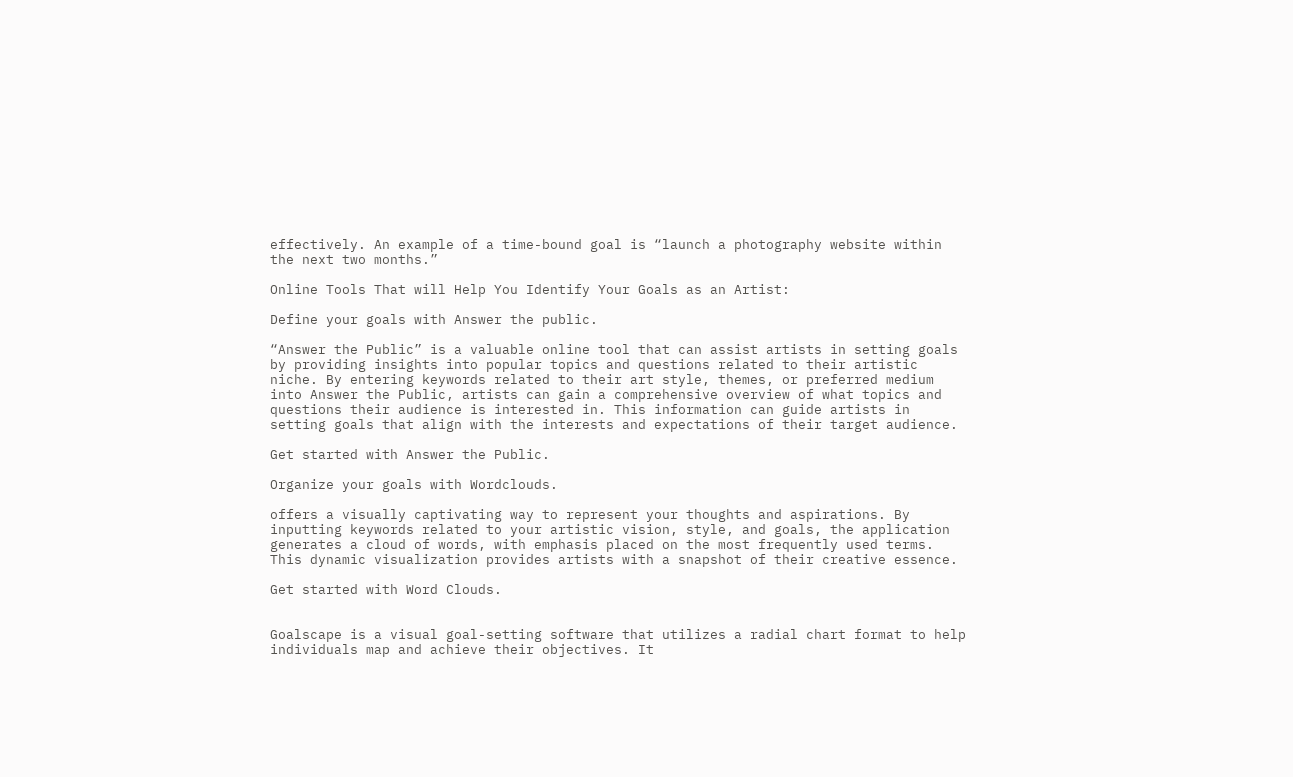effectively. An example of a time-bound goal is “launch a photography website within the next two months.”

Online Tools That will Help You Identify Your Goals as an Artist:

Define your goals with Answer the public.

“Answer the Public” is a valuable online tool that can assist artists in setting goals by providing insights into popular topics and questions related to their artistic niche. By entering keywords related to their art style, themes, or preferred medium into Answer the Public, artists can gain a comprehensive overview of what topics and questions their audience is interested in. This information can guide artists in setting goals that align with the interests and expectations of their target audience.

Get started with Answer the Public.

Organize your goals with Wordclouds.

offers a visually captivating way to represent your thoughts and aspirations. By inputting keywords related to your artistic vision, style, and goals, the application generates a cloud of words, with emphasis placed on the most frequently used terms. This dynamic visualization provides artists with a snapshot of their creative essence.

Get started with Word Clouds.


Goalscape is a visual goal-setting software that utilizes a radial chart format to help individuals map and achieve their objectives. It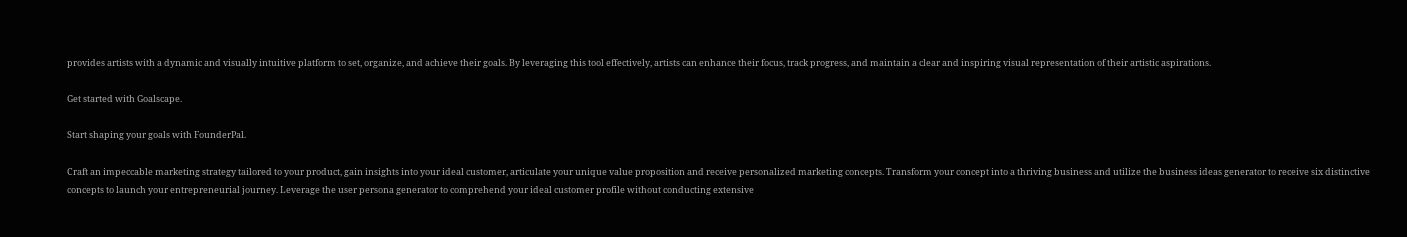provides artists with a dynamic and visually intuitive platform to set, organize, and achieve their goals. By leveraging this tool effectively, artists can enhance their focus, track progress, and maintain a clear and inspiring visual representation of their artistic aspirations.

Get started with Goalscape.

Start shaping your goals with FounderPal.

Craft an impeccable marketing strategy tailored to your product, gain insights into your ideal customer, articulate your unique value proposition and receive personalized marketing concepts. Transform your concept into a thriving business and utilize the business ideas generator to receive six distinctive concepts to launch your entrepreneurial journey. Leverage the user persona generator to comprehend your ideal customer profile without conducting extensive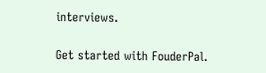interviews.

Get started with FouderPal.